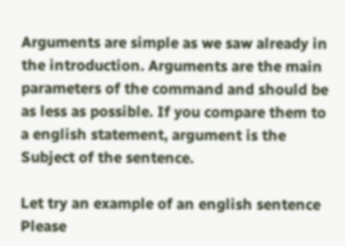Arguments are simple as we saw already in the introduction. Arguments are the main parameters of the command and should be as less as possible. If you compare them to a english statement, argument is the Subject of the sentence.

Let try an example of an english sentence Please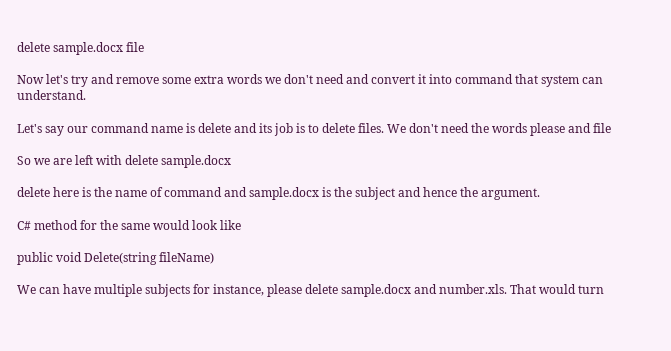delete sample.docx file

Now let's try and remove some extra words we don't need and convert it into command that system can understand.

Let's say our command name is delete and its job is to delete files. We don't need the words please and file

So we are left with delete sample.docx

delete here is the name of command and sample.docx is the subject and hence the argument.

C# method for the same would look like

public void Delete(string fileName)

We can have multiple subjects for instance, please delete sample.docx and number.xls. That would turn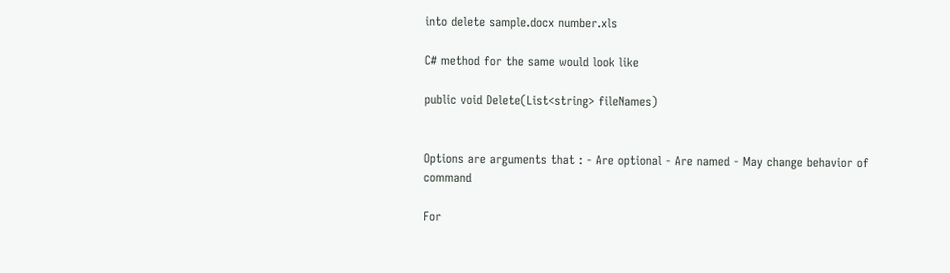into delete sample.docx number.xls

C# method for the same would look like

public void Delete(List<string> fileNames)


Options are arguments that : - Are optional - Are named - May change behavior of command

For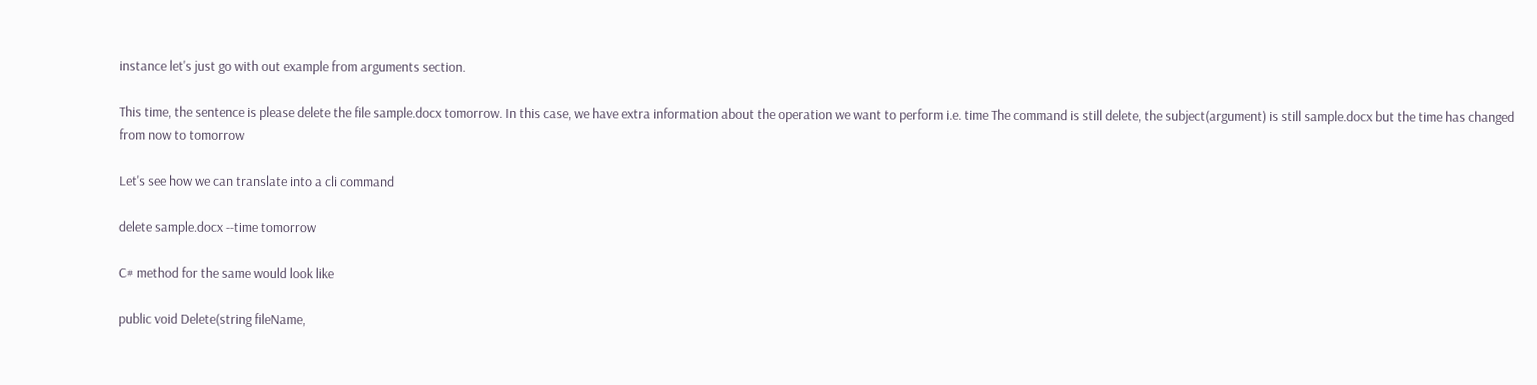instance let's just go with out example from arguments section.

This time, the sentence is please delete the file sample.docx tomorrow. In this case, we have extra information about the operation we want to perform i.e. time The command is still delete, the subject(argument) is still sample.docx but the time has changed from now to tomorrow

Let's see how we can translate into a cli command

delete sample.docx --time tomorrow

C# method for the same would look like

public void Delete(string fileName,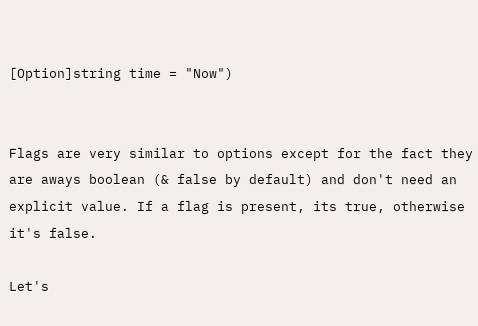[Option]string time = "Now")


Flags are very similar to options except for the fact they are aways boolean (& false by default) and don't need an explicit value. If a flag is present, its true, otherwise it's false.

Let's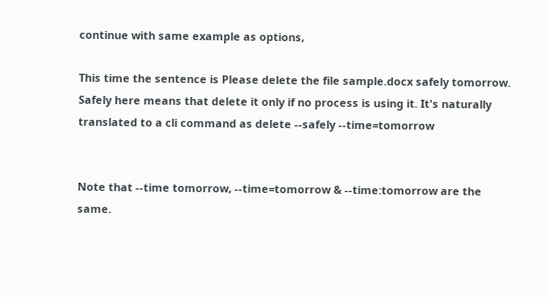continue with same example as options,

This time the sentence is Please delete the file sample.docx safely tomorrow. Safely here means that delete it only if no process is using it. It's naturally translated to a cli command as delete --safely --time=tomorrow


Note that --time tomorrow, --time=tomorrow & --time:tomorrow are the same.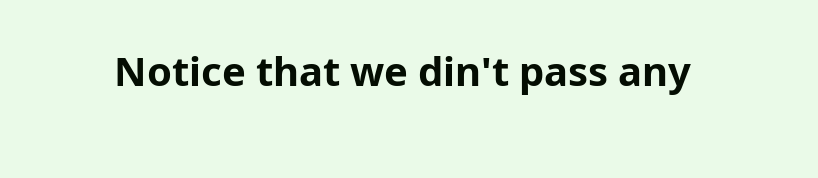Notice that we din't pass any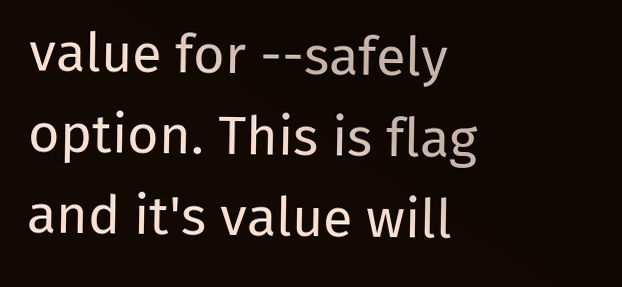value for --safely option. This is flag and it's value will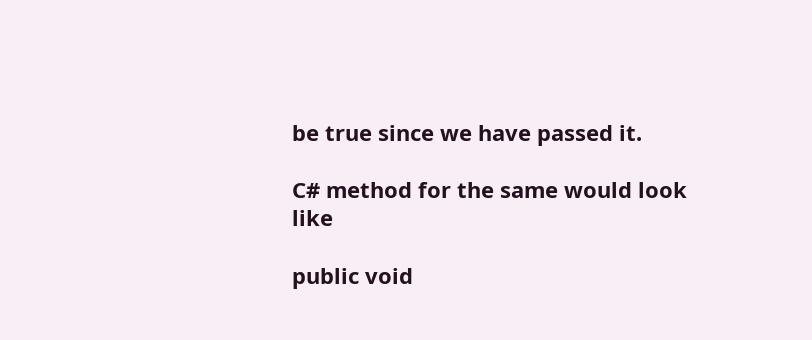be true since we have passed it.

C# method for the same would look like

public void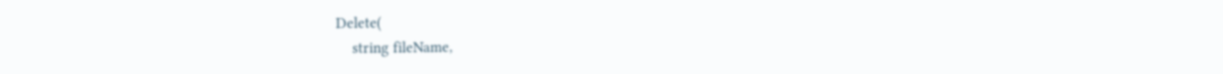Delete(
    string fileName,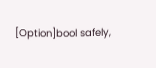[Option]bool safely,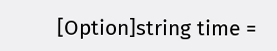[Option]string time =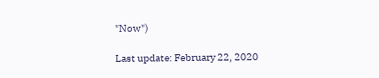"Now")

Last update: February 22, 2020